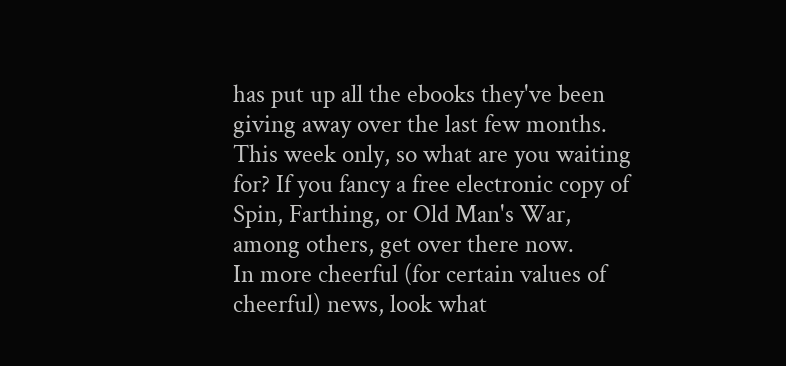has put up all the ebooks they've been giving away over the last few months. This week only, so what are you waiting for? If you fancy a free electronic copy of Spin, Farthing, or Old Man's War, among others, get over there now.
In more cheerful (for certain values of cheerful) news, look what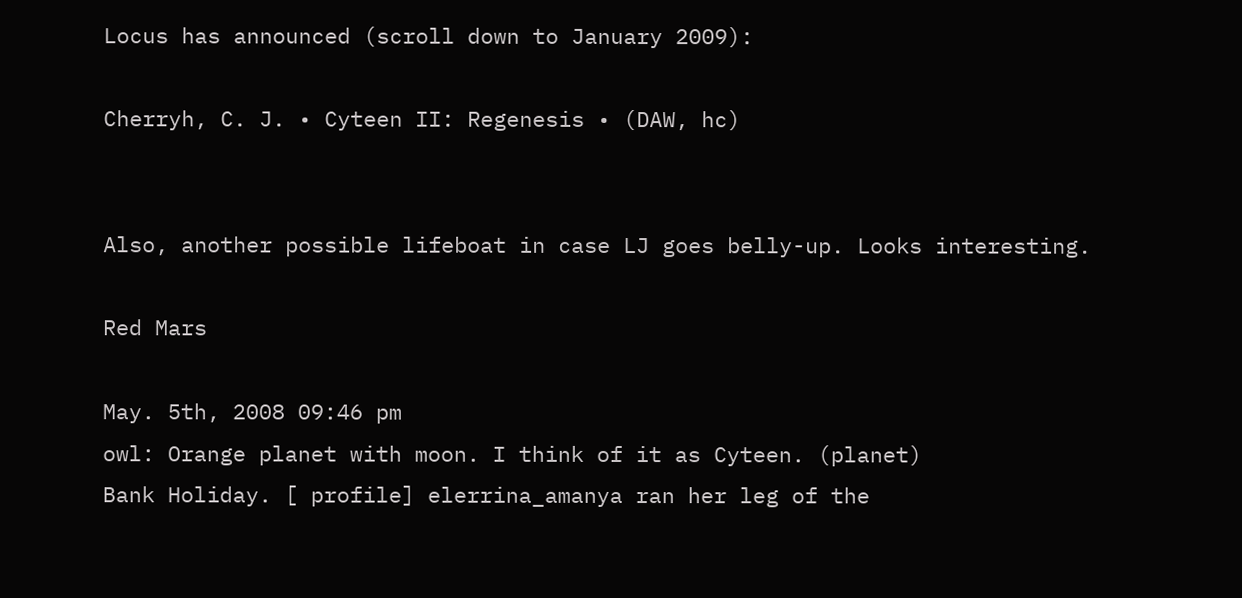Locus has announced (scroll down to January 2009):

Cherryh, C. J. • Cyteen II: Regenesis • (DAW, hc)


Also, another possible lifeboat in case LJ goes belly-up. Looks interesting.

Red Mars

May. 5th, 2008 09:46 pm
owl: Orange planet with moon. I think of it as Cyteen. (planet)
Bank Holiday. [ profile] elerrina_amanya ran her leg of the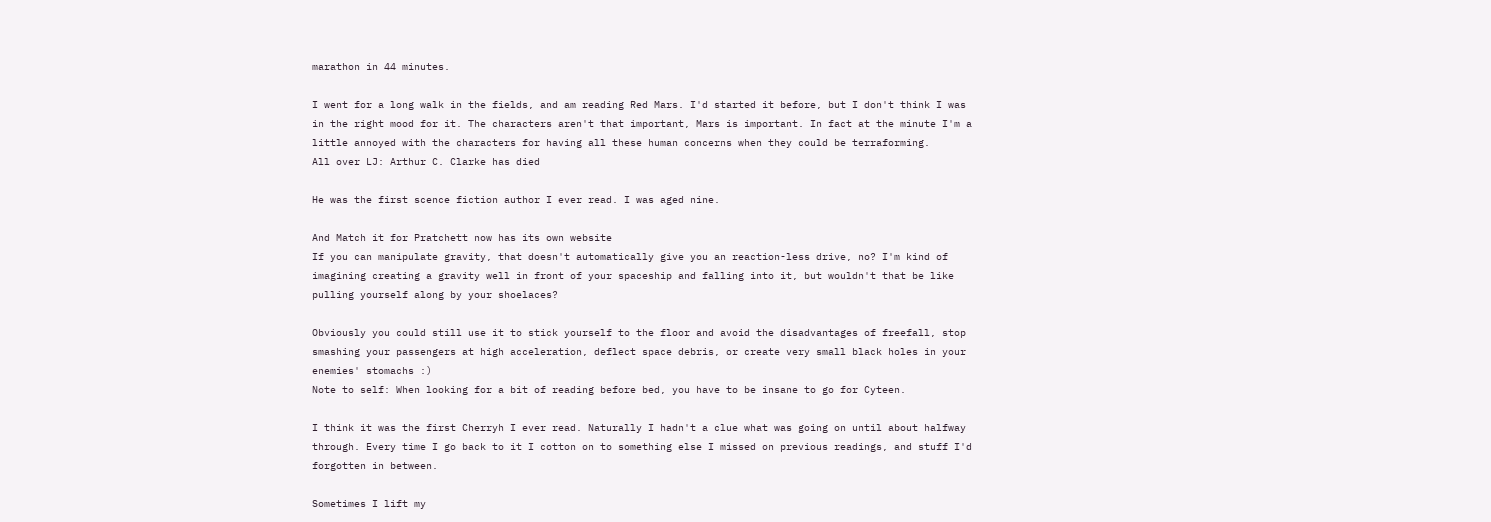marathon in 44 minutes.

I went for a long walk in the fields, and am reading Red Mars. I'd started it before, but I don't think I was in the right mood for it. The characters aren't that important, Mars is important. In fact at the minute I'm a little annoyed with the characters for having all these human concerns when they could be terraforming.
All over LJ: Arthur C. Clarke has died

He was the first scence fiction author I ever read. I was aged nine.

And Match it for Pratchett now has its own website
If you can manipulate gravity, that doesn't automatically give you an reaction-less drive, no? I'm kind of imagining creating a gravity well in front of your spaceship and falling into it, but wouldn't that be like pulling yourself along by your shoelaces?

Obviously you could still use it to stick yourself to the floor and avoid the disadvantages of freefall, stop smashing your passengers at high acceleration, deflect space debris, or create very small black holes in your enemies' stomachs :)
Note to self: When looking for a bit of reading before bed, you have to be insane to go for Cyteen.

I think it was the first Cherryh I ever read. Naturally I hadn't a clue what was going on until about halfway through. Every time I go back to it I cotton on to something else I missed on previous readings, and stuff I'd forgotten in between.

Sometimes I lift my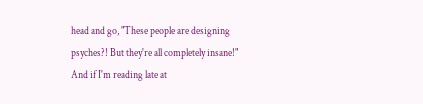head and go, "These people are designing psyches?! But they're all completely insane!" And if I'm reading late at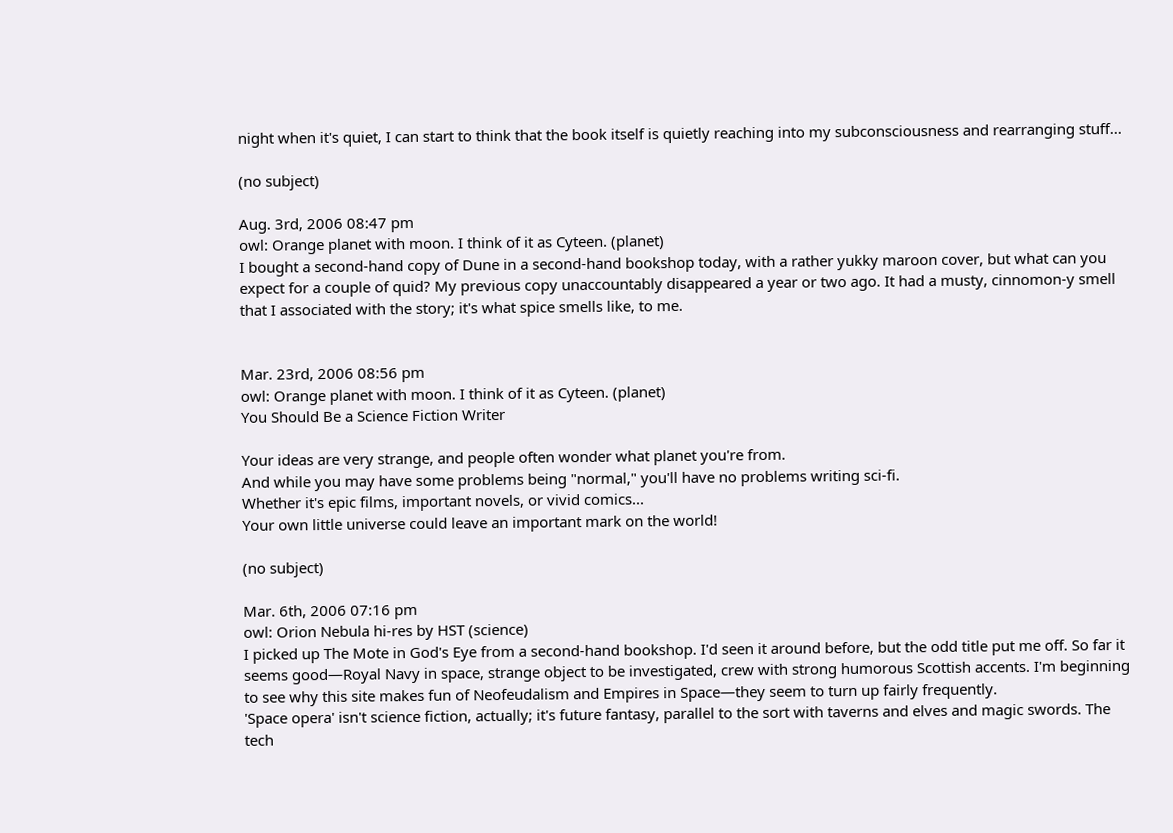night when it's quiet, I can start to think that the book itself is quietly reaching into my subconsciousness and rearranging stuff...

(no subject)

Aug. 3rd, 2006 08:47 pm
owl: Orange planet with moon. I think of it as Cyteen. (planet)
I bought a second-hand copy of Dune in a second-hand bookshop today, with a rather yukky maroon cover, but what can you expect for a couple of quid? My previous copy unaccountably disappeared a year or two ago. It had a musty, cinnomon-y smell that I associated with the story; it's what spice smells like, to me.


Mar. 23rd, 2006 08:56 pm
owl: Orange planet with moon. I think of it as Cyteen. (planet)
You Should Be a Science Fiction Writer

Your ideas are very strange, and people often wonder what planet you're from.
And while you may have some problems being "normal," you'll have no problems writing sci-fi.
Whether it's epic films, important novels, or vivid comics...
Your own little universe could leave an important mark on the world!

(no subject)

Mar. 6th, 2006 07:16 pm
owl: Orion Nebula hi-res by HST (science)
I picked up The Mote in God's Eye from a second-hand bookshop. I'd seen it around before, but the odd title put me off. So far it seems good—Royal Navy in space, strange object to be investigated, crew with strong humorous Scottish accents. I'm beginning to see why this site makes fun of Neofeudalism and Empires in Space—they seem to turn up fairly frequently.
'Space opera' isn't science fiction, actually; it's future fantasy, parallel to the sort with taverns and elves and magic swords. The tech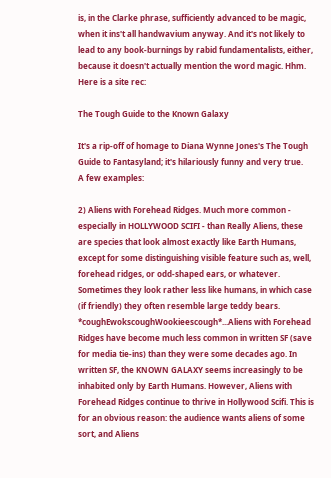is, in the Clarke phrase, sufficiently advanced to be magic, when it ins't all handwavium anyway. And it's not likely to lead to any book-burnings by rabid fundamentalists, either, because it doesn't actually mention the word magic. Hhm.
Here is a site rec:

The Tough Guide to the Known Galaxy

It's a rip-off of homage to Diana Wynne Jones's The Tough Guide to Fantasyland; it's hilariously funny and very true.
A few examples:

2) Aliens with Forehead Ridges. Much more common - especially in HOLLYWOOD SCIFI - than Really Aliens, these are species that look almost exactly like Earth Humans, except for some distinguishing visible feature such as, well, forehead ridges, or odd-shaped ears, or whatever. Sometimes they look rather less like humans, in which case (if friendly) they often resemble large teddy bears. *coughEwokscoughWookieescough*...Aliens with Forehead Ridges have become much less common in written SF (save for media tie-ins) than they were some decades ago. In written SF, the KNOWN GALAXY seems increasingly to be inhabited only by Earth Humans. However, Aliens with Forehead Ridges continue to thrive in Hollywood Scifi. This is for an obvious reason: the audience wants aliens of some sort, and Aliens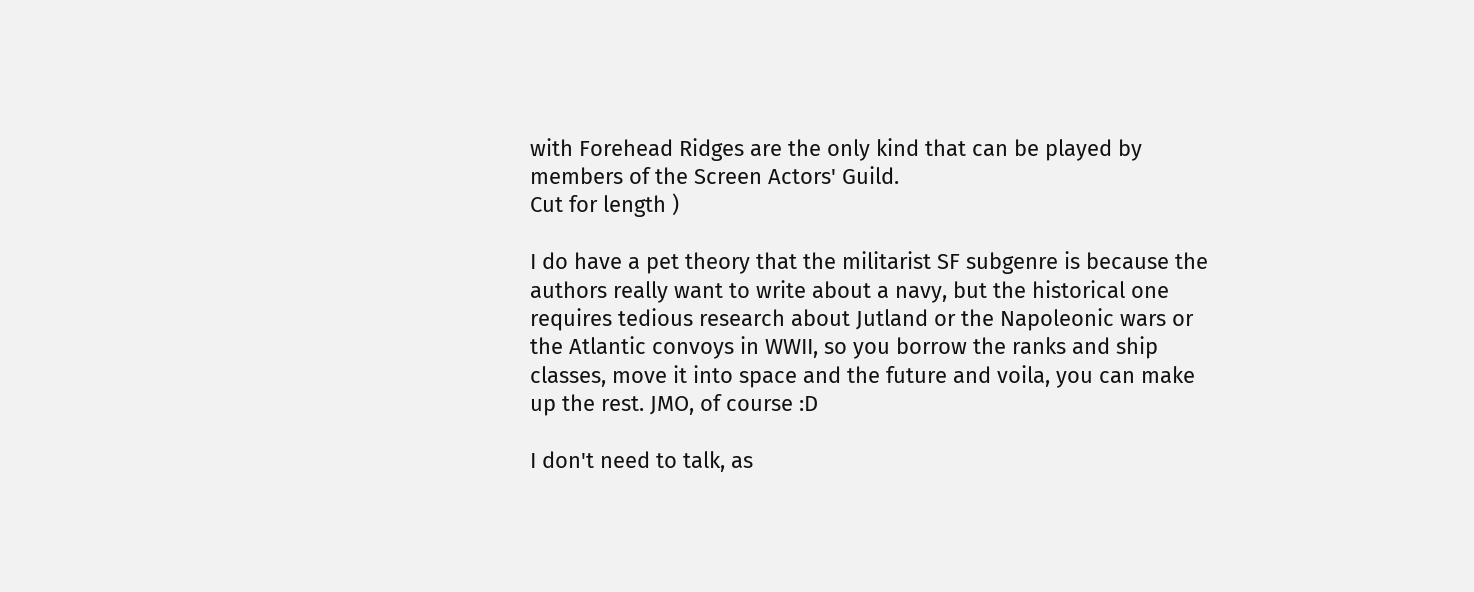with Forehead Ridges are the only kind that can be played by members of the Screen Actors' Guild.
Cut for length )

I do have a pet theory that the militarist SF subgenre is because the authors really want to write about a navy, but the historical one requires tedious research about Jutland or the Napoleonic wars or the Atlantic convoys in WWII, so you borrow the ranks and ship classes, move it into space and the future and voila, you can make up the rest. JMO, of course :D

I don't need to talk, as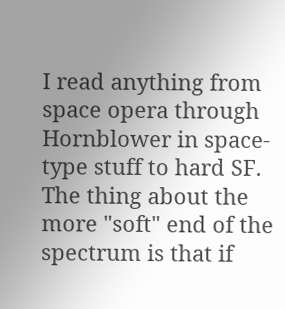I read anything from space opera through Hornblower in space-type stuff to hard SF. The thing about the more "soft" end of the spectrum is that if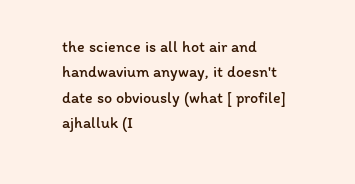the science is all hot air and handwavium anyway, it doesn't date so obviously (what [ profile] ajhalluk (I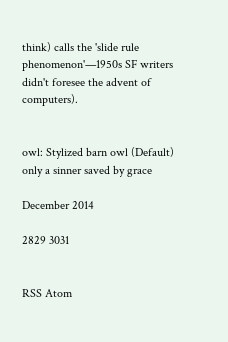think) calls the 'slide rule phenomenon'—1950s SF writers didn't foresee the advent of computers).


owl: Stylized barn owl (Default)
only a sinner saved by grace

December 2014

2829 3031


RSS Atom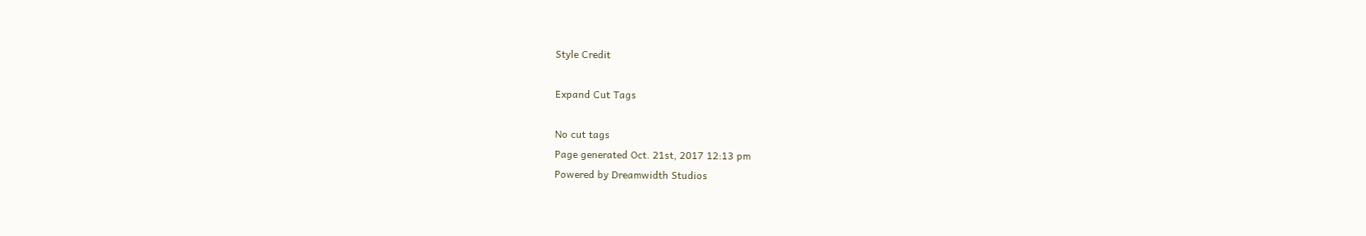Style Credit

Expand Cut Tags

No cut tags
Page generated Oct. 21st, 2017 12:13 pm
Powered by Dreamwidth Studios